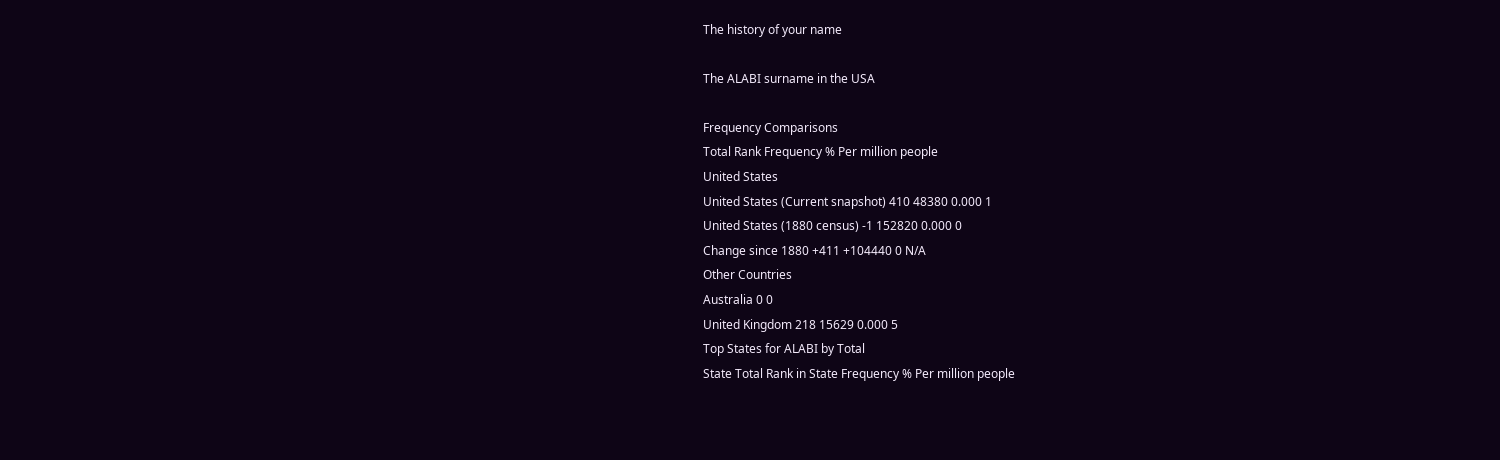The history of your name

The ALABI surname in the USA

Frequency Comparisons
Total Rank Frequency % Per million people
United States
United States (Current snapshot) 410 48380 0.000 1
United States (1880 census) -1 152820 0.000 0
Change since 1880 +411 +104440 0 N/A
Other Countries
Australia 0 0
United Kingdom 218 15629 0.000 5
Top States for ALABI by Total
State Total Rank in State Frequency % Per million people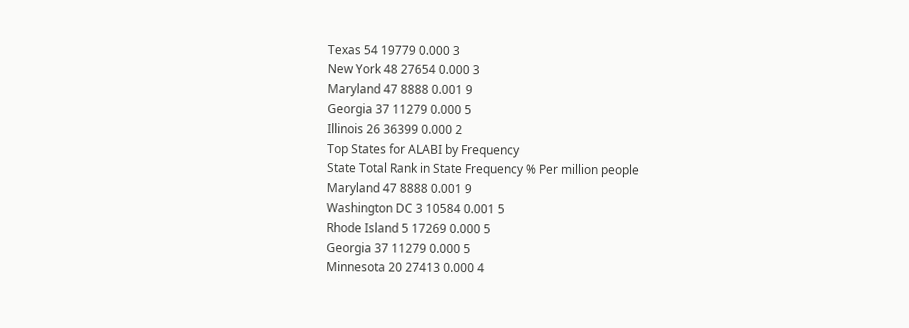Texas 54 19779 0.000 3
New York 48 27654 0.000 3
Maryland 47 8888 0.001 9
Georgia 37 11279 0.000 5
Illinois 26 36399 0.000 2
Top States for ALABI by Frequency
State Total Rank in State Frequency % Per million people
Maryland 47 8888 0.001 9
Washington DC 3 10584 0.001 5
Rhode Island 5 17269 0.000 5
Georgia 37 11279 0.000 5
Minnesota 20 27413 0.000 4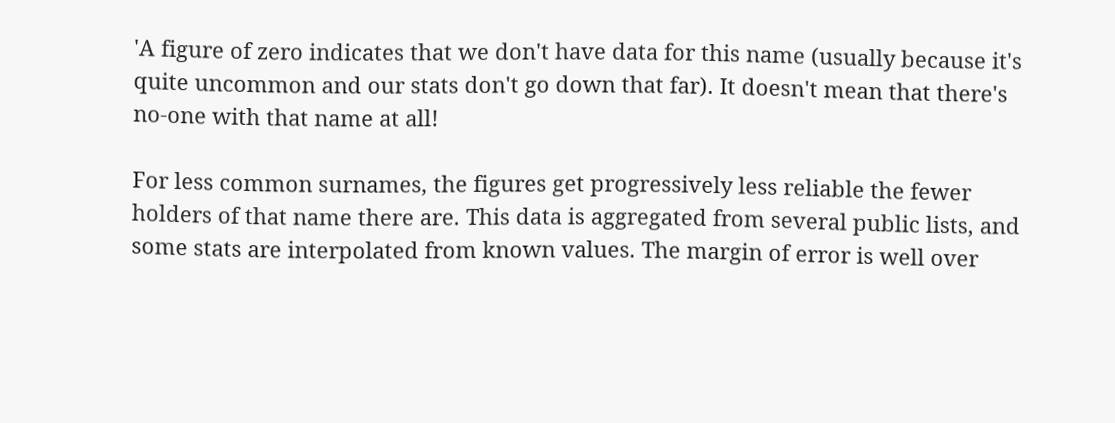'A figure of zero indicates that we don't have data for this name (usually because it's quite uncommon and our stats don't go down that far). It doesn't mean that there's no-one with that name at all!

For less common surnames, the figures get progressively less reliable the fewer holders of that name there are. This data is aggregated from several public lists, and some stats are interpolated from known values. The margin of error is well over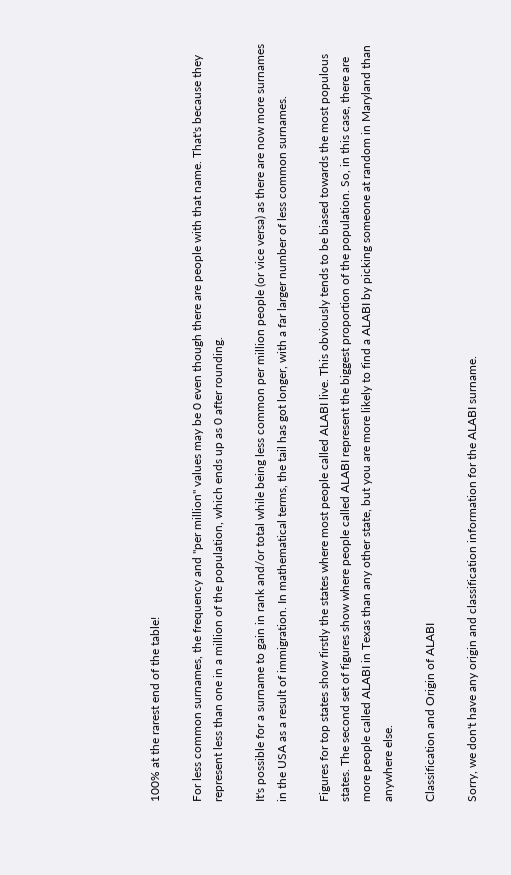100% at the rarest end of the table!

For less common surnames, the frequency and "per million" values may be 0 even though there are people with that name. That's because they represent less than one in a million of the population, which ends up as 0 after rounding.

It's possible for a surname to gain in rank and/or total while being less common per million people (or vice versa) as there are now more surnames in the USA as a result of immigration. In mathematical terms, the tail has got longer, with a far larger number of less common surnames.

Figures for top states show firstly the states where most people called ALABI live. This obviously tends to be biased towards the most populous states. The second set of figures show where people called ALABI represent the biggest proportion of the population. So, in this case, there are more people called ALABI in Texas than any other state, but you are more likely to find a ALABI by picking someone at random in Maryland than anywhere else.

Classification and Origin of ALABI

Sorry, we don't have any origin and classification information for the ALABI surname.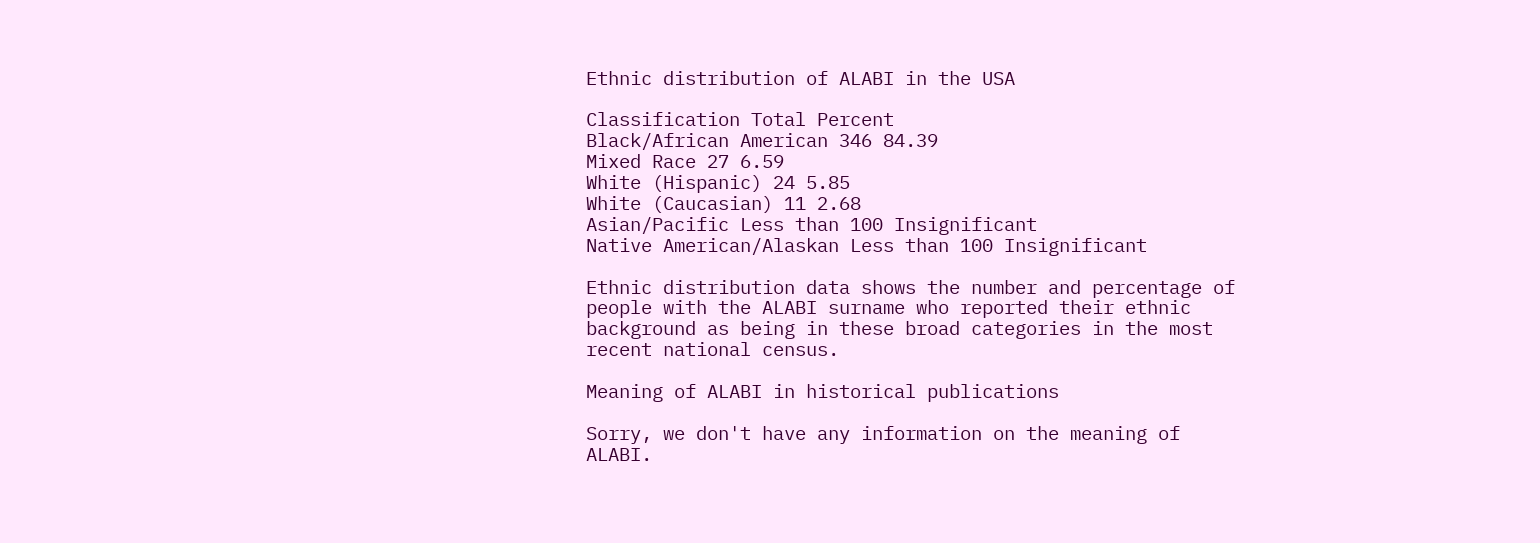Ethnic distribution of ALABI in the USA

Classification Total Percent
Black/African American 346 84.39
Mixed Race 27 6.59
White (Hispanic) 24 5.85
White (Caucasian) 11 2.68
Asian/Pacific Less than 100 Insignificant
Native American/Alaskan Less than 100 Insignificant

Ethnic distribution data shows the number and percentage of people with the ALABI surname who reported their ethnic background as being in these broad categories in the most recent national census.

Meaning of ALABI in historical publications

Sorry, we don't have any information on the meaning of ALABI.